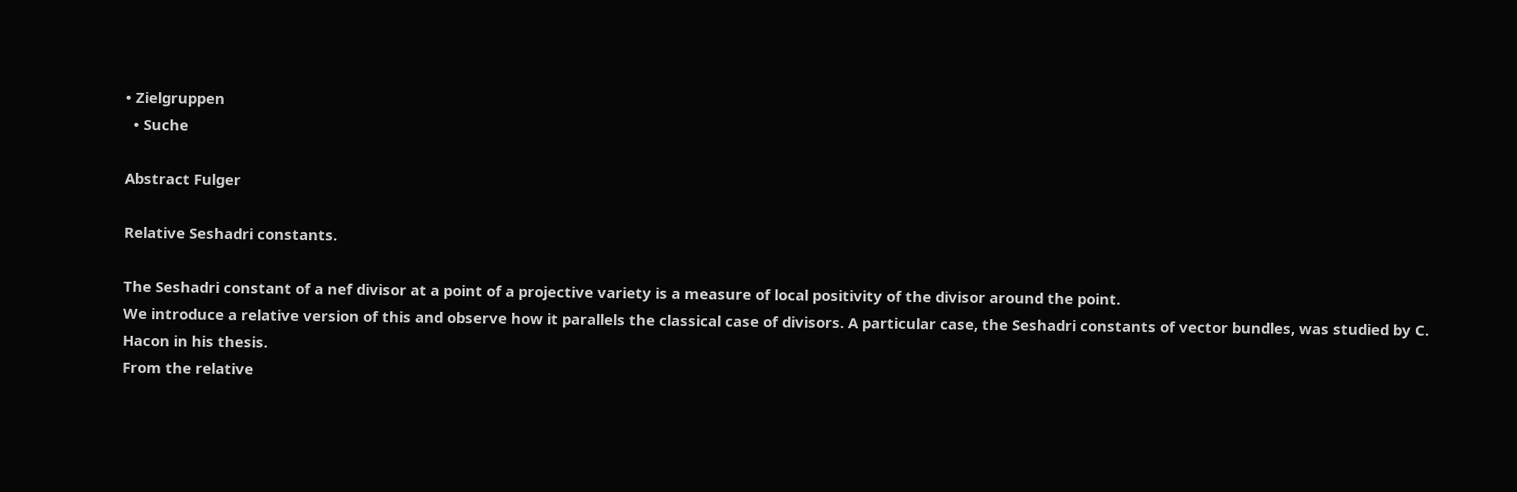• Zielgruppen
  • Suche

Abstract Fulger

Relative Seshadri constants.

The Seshadri constant of a nef divisor at a point of a projective variety is a measure of local positivity of the divisor around the point.
We introduce a relative version of this and observe how it parallels the classical case of divisors. A particular case, the Seshadri constants of vector bundles, was studied by C. Hacon in his thesis.
From the relative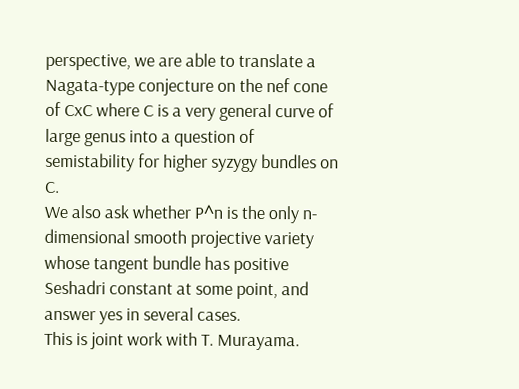perspective, we are able to translate a Nagata-type conjecture on the nef cone of CxC where C is a very general curve of large genus into a question of semistability for higher syzygy bundles on C.
We also ask whether P^n is the only n-dimensional smooth projective variety whose tangent bundle has positive Seshadri constant at some point, and answer yes in several cases.
This is joint work with T. Murayama.